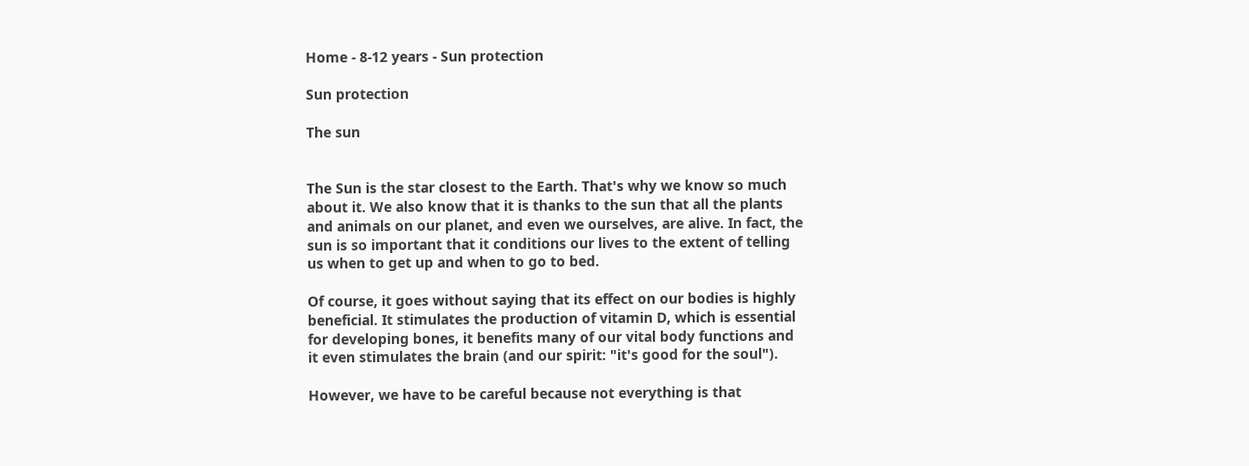Home - 8-12 years - Sun protection

Sun protection

The sun


The Sun is the star closest to the Earth. That's why we know so much about it. We also know that it is thanks to the sun that all the plants and animals on our planet, and even we ourselves, are alive. In fact, the sun is so important that it conditions our lives to the extent of telling us when to get up and when to go to bed.

Of course, it goes without saying that its effect on our bodies is highly beneficial. It stimulates the production of vitamin D, which is essential for developing bones, it benefits many of our vital body functions and it even stimulates the brain (and our spirit: "it's good for the soul").

However, we have to be careful because not everything is that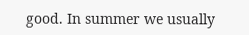good. In summer we usually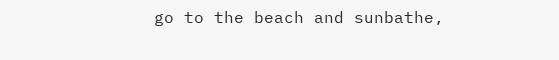go to the beach and sunbathe,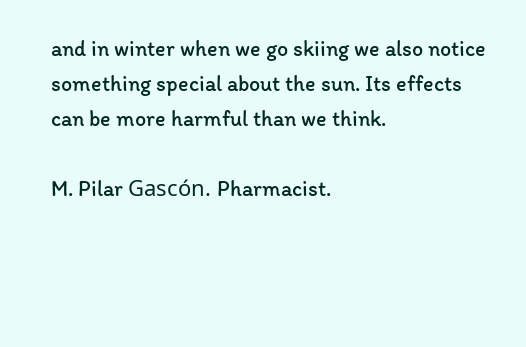and in winter when we go skiing we also notice something special about the sun. Its effects can be more harmful than we think.

M. Pilar Gascón. Pharmacist.